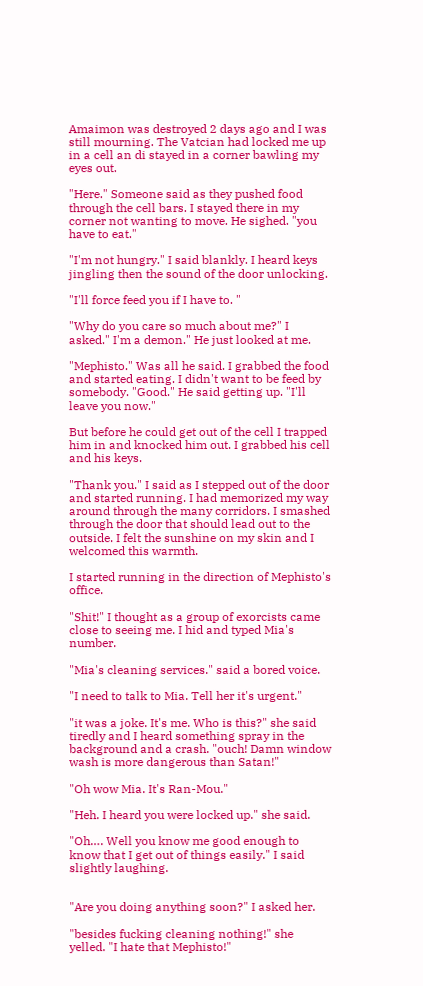Amaimon was destroyed 2 days ago and I was still mourning. The Vatcian had locked me up in a cell an di stayed in a corner bawling my eyes out.

"Here." Someone said as they pushed food through the cell bars. I stayed there in my corner not wanting to move. He sighed. "you have to eat."

"I'm not hungry." I said blankly. I heard keys jingling then the sound of the door unlocking.

"I'll force feed you if I have to. "

"Why do you care so much about me?" I asked." I'm a demon." He just looked at me.

"Mephisto." Was all he said. I grabbed the food and started eating. I didn't want to be feed by somebody. "Good." He said getting up. "I'll leave you now."

But before he could get out of the cell I trapped him in and knocked him out. I grabbed his cell and his keys.

"Thank you." I said as I stepped out of the door and started running. I had memorized my way around through the many corridors. I smashed through the door that should lead out to the outside. I felt the sunshine on my skin and I welcomed this warmth.

I started running in the direction of Mephisto's office.

"Shit!" I thought as a group of exorcists came close to seeing me. I hid and typed Mia's number.

"Mia's cleaning services." said a bored voice.

"I need to talk to Mia. Tell her it's urgent."

"it was a joke. It's me. Who is this?" she said tiredly and I heard something spray in the background and a crash. "ouch! Damn window wash is more dangerous than Satan!"

"Oh wow Mia. It's Ran-Mou."

"Heh. I heard you were locked up." she said.

"Oh…. Well you know me good enough to know that I get out of things easily." I said slightly laughing.


"Are you doing anything soon?" I asked her.

"besides fucking cleaning nothing!" she yelled. "I hate that Mephisto!"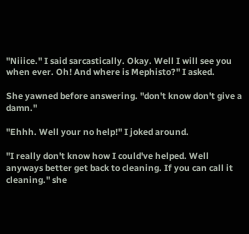"Niiice." I said sarcastically. Okay. Well I will see you when ever. Oh! And where is Mephisto?" I asked.

She yawned before answering. "don't know don't give a damn."

"Ehhh. Well your no help!" I joked around.

"I really don't know how I could've helped. Well anyways better get back to cleaning. If you can call it cleaning." she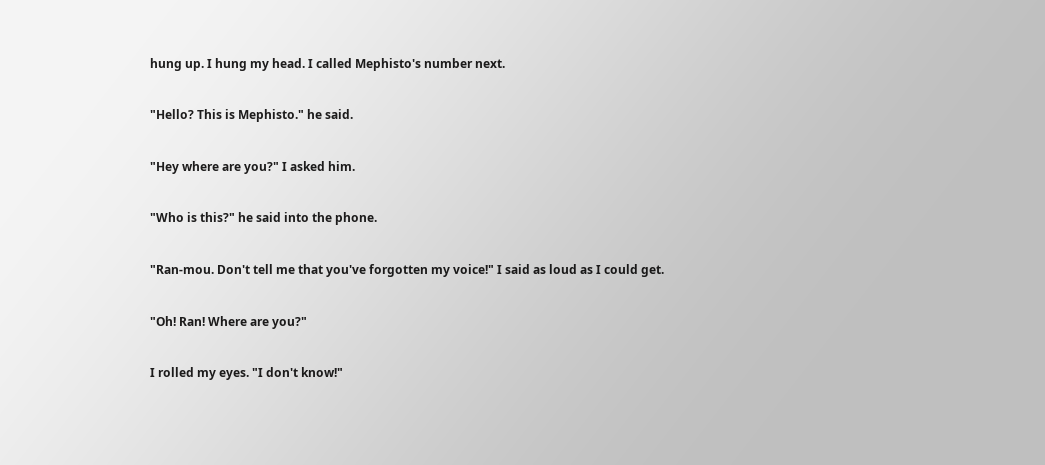hung up. I hung my head. I called Mephisto's number next.

"Hello? This is Mephisto." he said.

"Hey where are you?" I asked him.

"Who is this?" he said into the phone.

"Ran-mou. Don't tell me that you've forgotten my voice!" I said as loud as I could get.

"Oh! Ran! Where are you?"

I rolled my eyes. "I don't know!"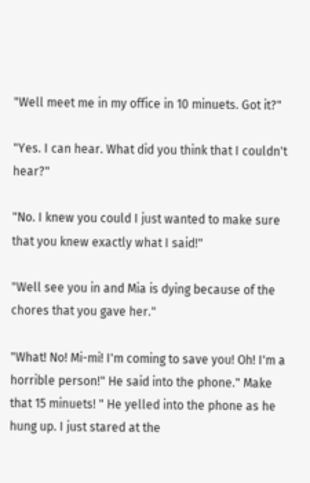"Well meet me in my office in 10 minuets. Got it?"

"Yes. I can hear. What did you think that I couldn't hear?"

"No. I knew you could I just wanted to make sure that you knew exactly what I said!"

"Well see you in and Mia is dying because of the chores that you gave her."

"What! No! Mi-mi! I'm coming to save you! Oh! I'm a horrible person!" He said into the phone." Make that 15 minuets! " He yelled into the phone as he hung up. I just stared at the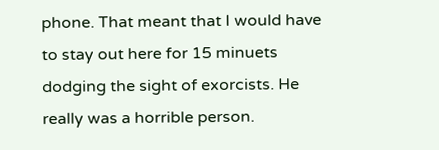phone. That meant that I would have to stay out here for 15 minuets dodging the sight of exorcists. He really was a horrible person.